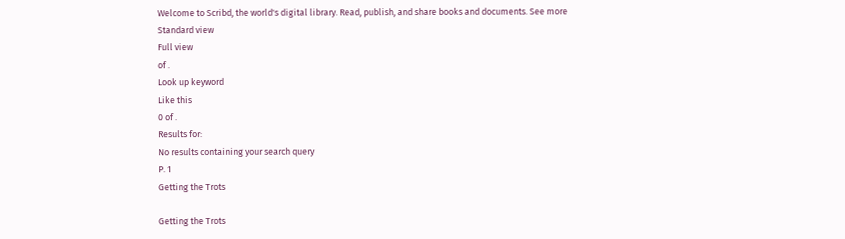Welcome to Scribd, the world's digital library. Read, publish, and share books and documents. See more
Standard view
Full view
of .
Look up keyword
Like this
0 of .
Results for:
No results containing your search query
P. 1
Getting the Trots

Getting the Trots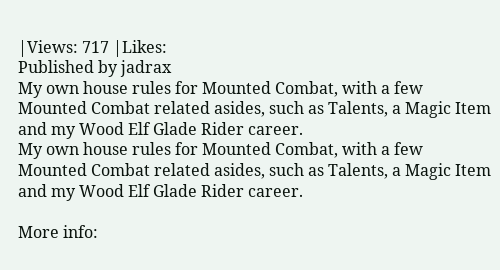|Views: 717 |Likes:
Published by jadrax
My own house rules for Mounted Combat, with a few Mounted Combat related asides, such as Talents, a Magic Item and my Wood Elf Glade Rider career.
My own house rules for Mounted Combat, with a few Mounted Combat related asides, such as Talents, a Magic Item and my Wood Elf Glade Rider career.

More info: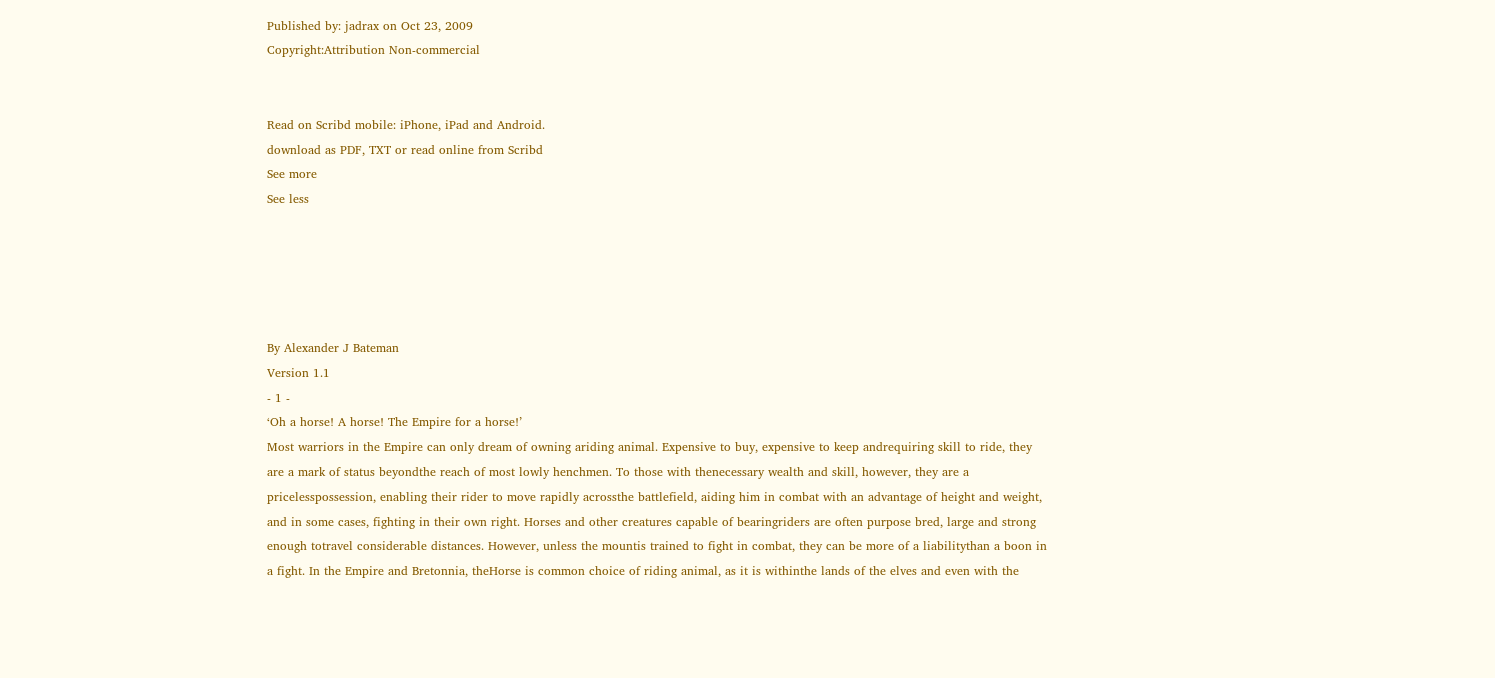Published by: jadrax on Oct 23, 2009
Copyright:Attribution Non-commercial


Read on Scribd mobile: iPhone, iPad and Android.
download as PDF, TXT or read online from Scribd
See more
See less





By Alexander J Bateman
Version 1.1
- 1 -
‘Oh a horse! A horse! The Empire for a horse!’
Most warriors in the Empire can only dream of owning ariding animal. Expensive to buy, expensive to keep andrequiring skill to ride, they are a mark of status beyondthe reach of most lowly henchmen. To those with thenecessary wealth and skill, however, they are a pricelesspossession, enabling their rider to move rapidly acrossthe battlefield, aiding him in combat with an advantage of height and weight, and in some cases, fighting in their own right. Horses and other creatures capable of bearingriders are often purpose bred, large and strong enough totravel considerable distances. However, unless the mountis trained to fight in combat, they can be more of a liabilitythan a boon in a fight. In the Empire and Bretonnia, theHorse is common choice of riding animal, as it is withinthe lands of the elves and even with the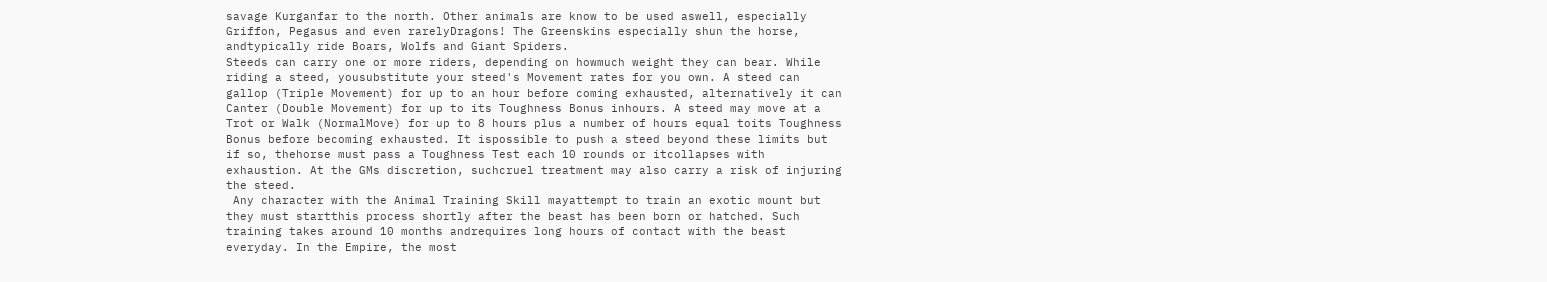savage Kurganfar to the north. Other animals are know to be used aswell, especially Griffon, Pegasus and even rarelyDragons! The Greenskins especially shun the horse, andtypically ride Boars, Wolfs and Giant Spiders.
Steeds can carry one or more riders, depending on howmuch weight they can bear. While riding a steed, yousubstitute your steed's Movement rates for you own. A steed can gallop (Triple Movement) for up to an hour before coming exhausted, alternatively it can Canter (Double Movement) for up to its Toughness Bonus inhours. A steed may move at a Trot or Walk (NormalMove) for up to 8 hours plus a number of hours equal toits Toughness Bonus before becoming exhausted. It ispossible to push a steed beyond these limits but if so, thehorse must pass a Toughness Test each 10 rounds or itcollapses with exhaustion. At the GMs discretion, suchcruel treatment may also carry a risk of injuring the steed.
 Any character with the Animal Training Skill mayattempt to train an exotic mount but they must startthis process shortly after the beast has been born or hatched. Such training takes around 10 months andrequires long hours of contact with the beast everyday. In the Empire, the most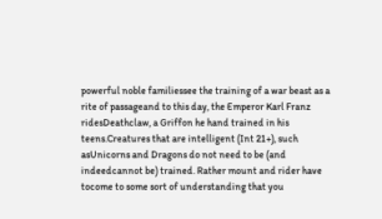powerful noble familiessee the training of a war beast as a rite of passageand to this day, the Emperor Karl Franz ridesDeathclaw, a Griffon he hand trained in his teens.Creatures that are intelligent (Int 21+), such asUnicorns and Dragons do not need to be (and indeedcannot be) trained. Rather mount and rider have tocome to some sort of understanding that you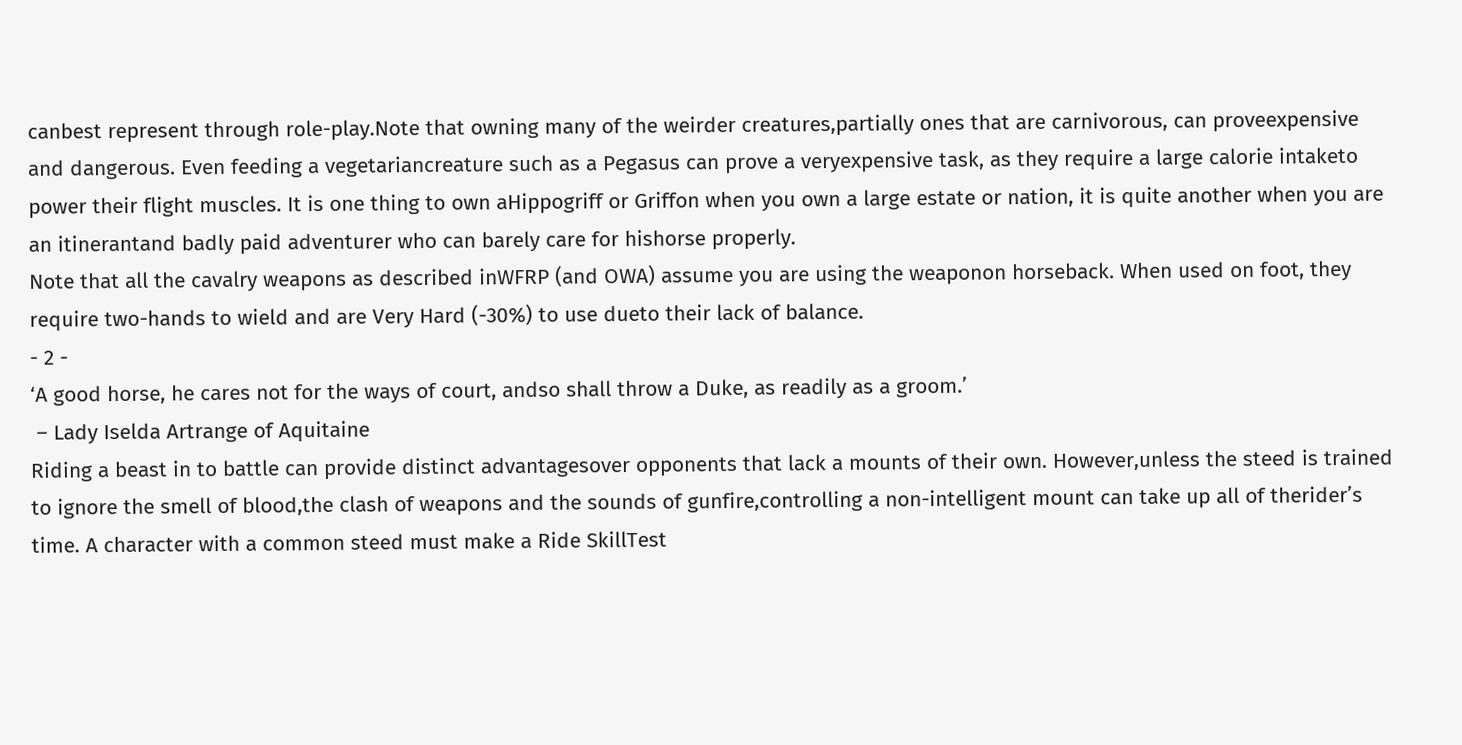canbest represent through role-play.Note that owning many of the weirder creatures,partially ones that are carnivorous, can proveexpensive and dangerous. Even feeding a vegetariancreature such as a Pegasus can prove a veryexpensive task, as they require a large calorie intaketo power their flight muscles. It is one thing to own aHippogriff or Griffon when you own a large estate or nation, it is quite another when you are an itinerantand badly paid adventurer who can barely care for hishorse properly.
Note that all the cavalry weapons as described inWFRP (and OWA) assume you are using the weaponon horseback. When used on foot, they require two-hands to wield and are Very Hard (-30%) to use dueto their lack of balance.
- 2 -
‘A good horse, he cares not for the ways of court, andso shall throw a Duke, as readily as a groom.’
 – Lady Iselda Artrange of Aquitaine
Riding a beast in to battle can provide distinct advantagesover opponents that lack a mounts of their own. However,unless the steed is trained to ignore the smell of blood,the clash of weapons and the sounds of gunfire,controlling a non-intelligent mount can take up all of therider’s time. A character with a common steed must make a Ride SkillTest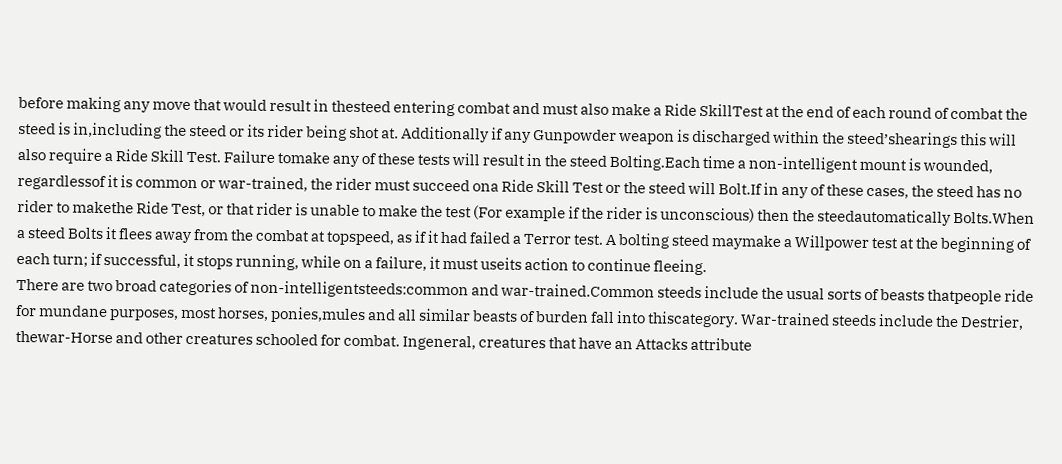before making any move that would result in thesteed entering combat and must also make a Ride SkillTest at the end of each round of combat the steed is in,including the steed or its rider being shot at. Additionally if any Gunpowder weapon is discharged within the steed’shearings this will also require a Ride Skill Test. Failure tomake any of these tests will result in the steed Bolting.Each time a non-intelligent mount is wounded, regardlessof it is common or war-trained, the rider must succeed ona Ride Skill Test or the steed will Bolt.If in any of these cases, the steed has no rider to makethe Ride Test, or that rider is unable to make the test (For example if the rider is unconscious) then the steedautomatically Bolts.When a steed Bolts it flees away from the combat at topspeed, as if it had failed a Terror test. A bolting steed maymake a Willpower test at the beginning of each turn; if successful, it stops running, while on a failure, it must useits action to continue fleeing.
There are two broad categories of non-intelligentsteeds:common and war-trained.Common steeds include the usual sorts of beasts thatpeople ride for mundane purposes, most horses, ponies,mules and all similar beasts of burden fall into thiscategory. War-trained steeds include the Destrier, thewar-Horse and other creatures schooled for combat. Ingeneral, creatures that have an Attacks attribute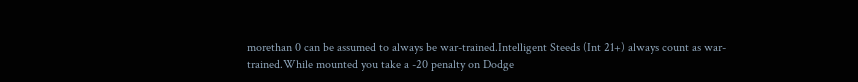morethan 0 can be assumed to always be war-trained.Intelligent Steeds (Int 21+) always count as war-trained.While mounted you take a -20 penalty on Dodge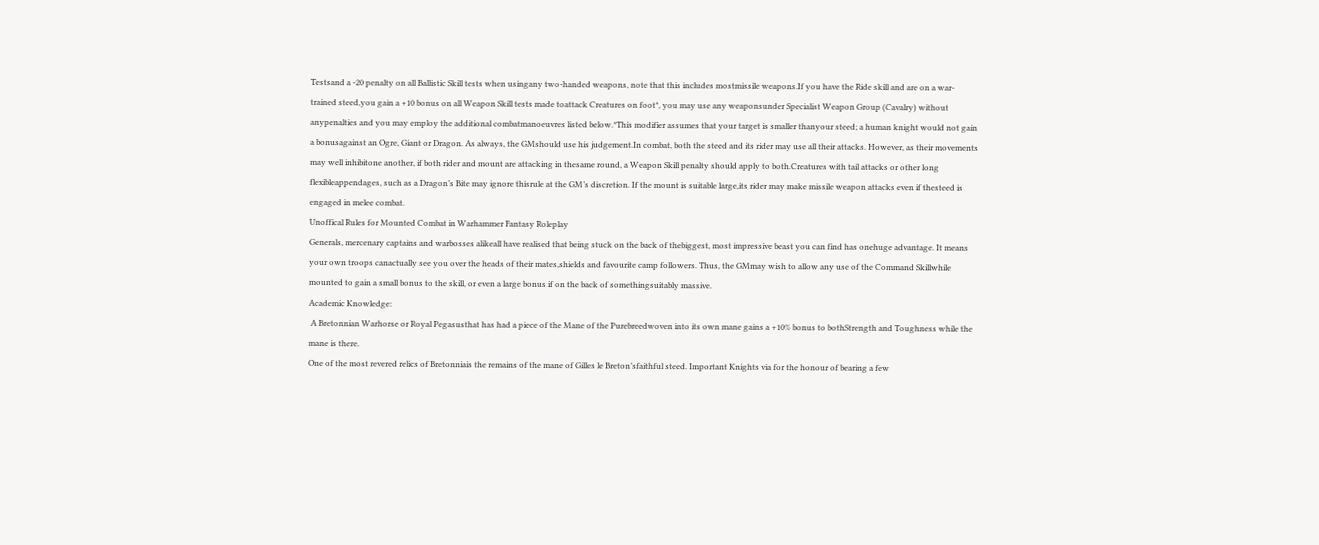Testsand a -20 penalty on all Ballistic Skill tests when usingany two-handed weapons, note that this includes mostmissile weapons.If you have the Ride skill and are on a war-trained steed,you gain a +10 bonus on all Weapon Skill tests made toattack Creatures on foot*, you may use any weaponsunder Specialist Weapon Group (Cavalry) without anypenalties and you may employ the additional combatmanoeuvres listed below.*This modifier assumes that your target is smaller thanyour steed; a human knight would not gain a bonusagainst an Ogre, Giant or Dragon. As always, the GMshould use his judgement.In combat, both the steed and its rider may use all their attacks. However, as their movements may well inhibitone another, if both rider and mount are attacking in thesame round, a Weapon Skill penalty should apply to both.Creatures with tail attacks or other long flexibleappendages, such as a Dragon’s Bite may ignore thisrule at the GM’s discretion. If the mount is suitable large,its rider may make missile weapon attacks even if thesteed is engaged in melee combat.
Unoffical Rules for Mounted Combat in Warhammer Fantasy Roleplay
Generals, mercenary captains and warbosses alikeall have realised that being stuck on the back of thebiggest, most impressive beast you can find has onehuge advantage. It means your own troops canactually see you over the heads of their mates,shields and favourite camp followers. Thus, the GMmay wish to allow any use of the Command Skillwhile mounted to gain a small bonus to the skill, or even a large bonus if on the back of somethingsuitably massive.
Academic Knowledge:
 A Bretonnian Warhorse or Royal Pegasusthat has had a piece of the Mane of the Purebreedwoven into its own mane gains a +10% bonus to bothStrength and Toughness while the mane is there.
One of the most revered relics of Bretonniais the remains of the mane of Gilles le Breton’sfaithful steed. Important Knights via for the honour of bearing a few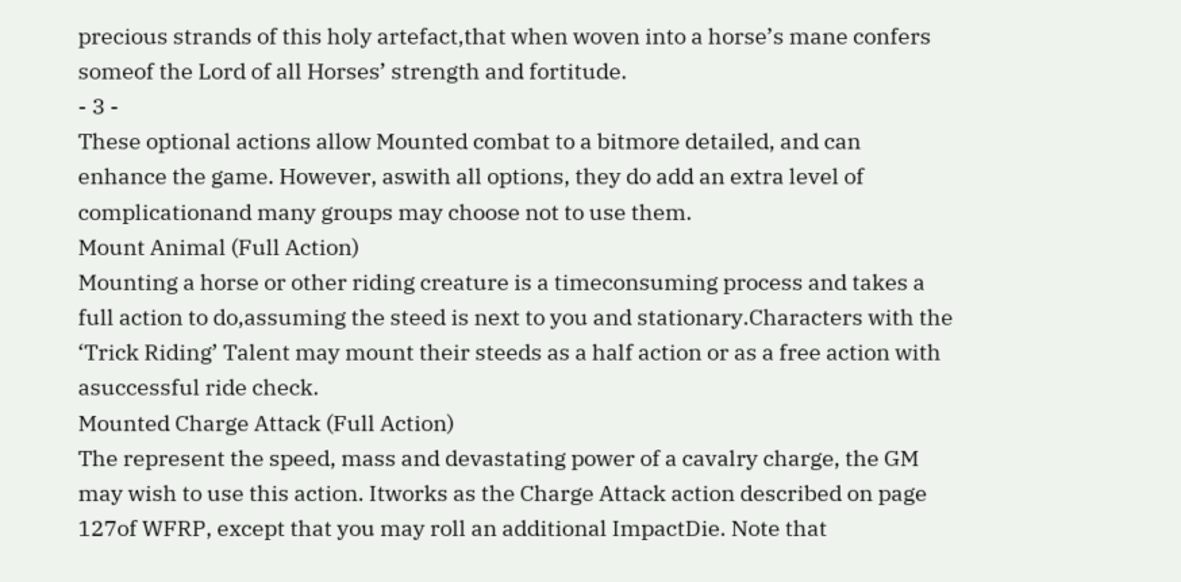precious strands of this holy artefact,that when woven into a horse’s mane confers someof the Lord of all Horses’ strength and fortitude.
- 3 -
These optional actions allow Mounted combat to a bitmore detailed, and can enhance the game. However, aswith all options, they do add an extra level of complicationand many groups may choose not to use them.
Mount Animal (Full Action)
Mounting a horse or other riding creature is a timeconsuming process and takes a full action to do,assuming the steed is next to you and stationary.Characters with the ‘Trick Riding’ Talent may mount their steeds as a half action or as a free action with asuccessful ride check.
Mounted Charge Attack (Full Action)
The represent the speed, mass and devastating power of a cavalry charge, the GM may wish to use this action. Itworks as the Charge Attack action described on page 127of WFRP, except that you may roll an additional ImpactDie. Note that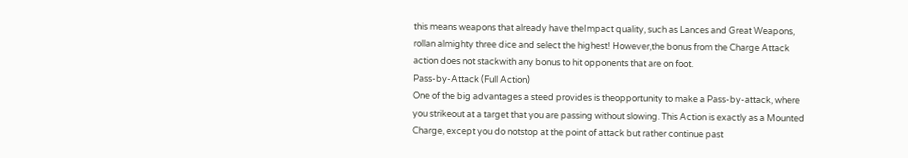this means weapons that already have theImpact quality, such as Lances and Great Weapons, rollan almighty three dice and select the highest! However,the bonus from the Charge Attack action does not stackwith any bonus to hit opponents that are on foot.
Pass-by-Attack (Full Action)
One of the big advantages a steed provides is theopportunity to make a Pass-by-attack, where you strikeout at a target that you are passing without slowing. This Action is exactly as a Mounted Charge, except you do notstop at the point of attack but rather continue past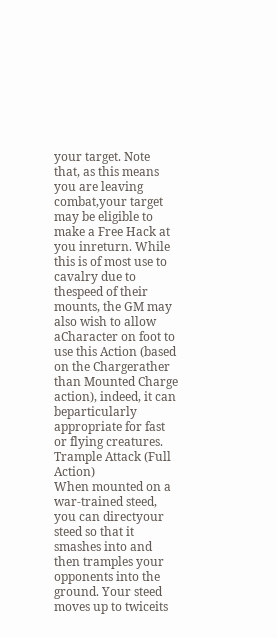your target. Note that, as this means you are leaving combat,your target may be eligible to make a Free Hack at you inreturn. While this is of most use to cavalry due to thespeed of their mounts, the GM may also wish to allow aCharacter on foot to use this Action (based on the Chargerather than Mounted Charge action), indeed, it can beparticularly appropriate for fast or flying creatures.
Trample Attack (Full Action)
When mounted on a war-trained steed, you can directyour steed so that it smashes into and then tramples your opponents into the ground. Your steed moves up to twiceits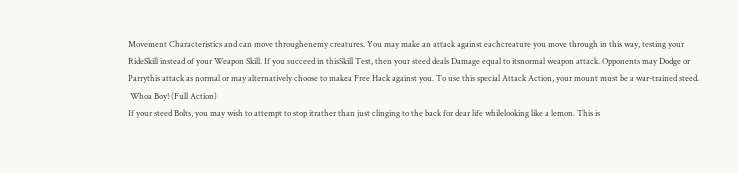Movement Characteristics and can move throughenemy creatures. You may make an attack against eachcreature you move through in this way, testing your RideSkill instead of your Weapon Skill. If you succeed in thisSkill Test, then your steed deals Damage equal to itsnormal weapon attack. Opponents may Dodge or Parrythis attack as normal or may alternatively choose to makea Free Hack against you. To use this special Attack Action, your mount must be a war-trained steed.
 Whoa Boy! (Full Action)
If your steed Bolts, you may wish to attempt to stop itrather than just clinging to the back for dear life whilelooking like a lemon. This is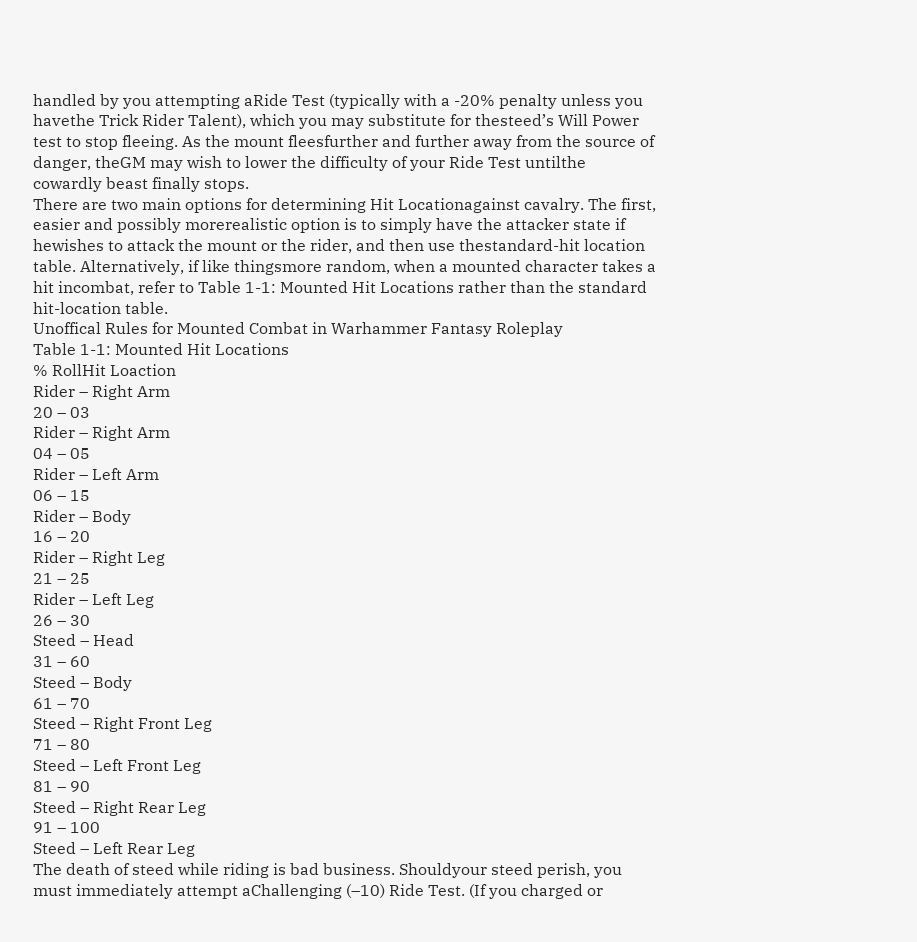handled by you attempting aRide Test (typically with a -20% penalty unless you havethe Trick Rider Talent), which you may substitute for thesteed’s Will Power test to stop fleeing. As the mount fleesfurther and further away from the source of danger, theGM may wish to lower the difficulty of your Ride Test untilthe cowardly beast finally stops.
There are two main options for determining Hit Locationagainst cavalry. The first, easier and possibly morerealistic option is to simply have the attacker state if hewishes to attack the mount or the rider, and then use thestandard-hit location table. Alternatively, if like thingsmore random, when a mounted character takes a hit incombat, refer to Table 1-1: Mounted Hit Locations rather than the standard hit-location table.
Unoffical Rules for Mounted Combat in Warhammer Fantasy Roleplay
Table 1-1: Mounted Hit Locations
% RollHit Loaction
Rider – Right Arm
20 – 03
Rider – Right Arm
04 – 05
Rider – Left Arm
06 – 15
Rider – Body
16 – 20
Rider – Right Leg
21 – 25
Rider – Left Leg
26 – 30
Steed – Head
31 – 60
Steed – Body
61 – 70
Steed – Right Front Leg
71 – 80
Steed – Left Front Leg
81 – 90
Steed – Right Rear Leg
91 – 100
Steed – Left Rear Leg
The death of steed while riding is bad business. Shouldyour steed perish, you must immediately attempt aChallenging (–10) Ride Test. (If you charged or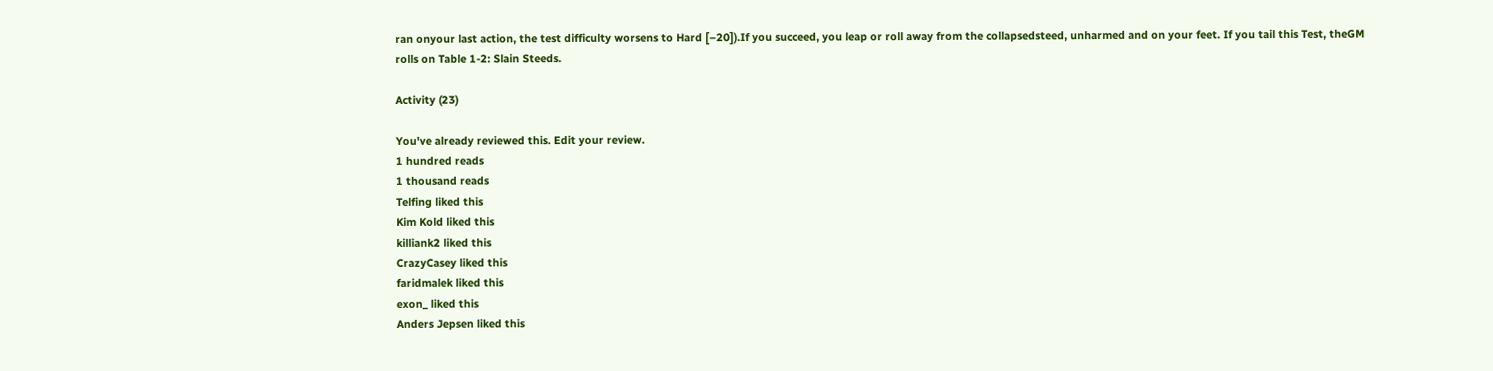ran onyour last action, the test difficulty worsens to Hard [–20]).If you succeed, you leap or roll away from the collapsedsteed, unharmed and on your feet. If you tail this Test, theGM rolls on Table 1-2: Slain Steeds.

Activity (23)

You've already reviewed this. Edit your review.
1 hundred reads
1 thousand reads
Telfing liked this
Kim Kold liked this
killiank2 liked this
CrazyCasey liked this
faridmalek liked this
exon_ liked this
Anders Jepsen liked this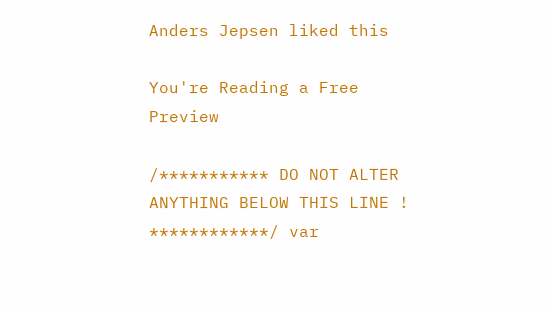Anders Jepsen liked this

You're Reading a Free Preview

/*********** DO NOT ALTER ANYTHING BELOW THIS LINE ! ************/ var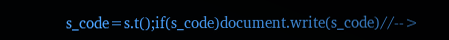s_code=s.t();if(s_code)document.write(s_code)//-->